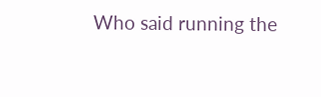Who said running the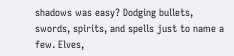shadows was easy? Dodging bullets, swords, spirits, and spells just to name a few. Elves,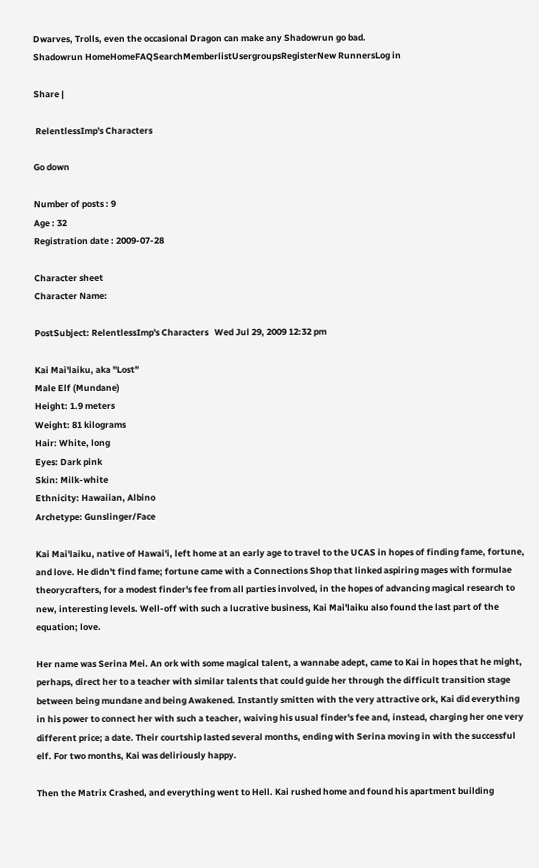Dwarves, Trolls, even the occasional Dragon can make any Shadowrun go bad.
Shadowrun HomeHomeFAQSearchMemberlistUsergroupsRegisterNew RunnersLog in

Share |

 RelentlessImp's Characters

Go down

Number of posts : 9
Age : 32
Registration date : 2009-07-28

Character sheet
Character Name:

PostSubject: RelentlessImp's Characters   Wed Jul 29, 2009 12:32 pm

Kai Mai'laiku, aka "Lost"
Male Elf (Mundane)
Height: 1.9 meters
Weight: 81 kilograms
Hair: White, long
Eyes: Dark pink
Skin: Milk-white
Ethnicity: Hawaiian, Albino
Archetype: Gunslinger/Face

Kai Mai'laiku, native of Hawai'i, left home at an early age to travel to the UCAS in hopes of finding fame, fortune, and love. He didn't find fame; fortune came with a Connections Shop that linked aspiring mages with formulae theorycrafters, for a modest finder's fee from all parties involved, in the hopes of advancing magical research to new, interesting levels. Well-off with such a lucrative business, Kai Mai'laiku also found the last part of the equation; love.

Her name was Serina Mei. An ork with some magical talent, a wannabe adept, came to Kai in hopes that he might, perhaps, direct her to a teacher with similar talents that could guide her through the difficult transition stage between being mundane and being Awakened. Instantly smitten with the very attractive ork, Kai did everything in his power to connect her with such a teacher, waiving his usual finder's fee and, instead, charging her one very different price; a date. Their courtship lasted several months, ending with Serina moving in with the successful elf. For two months, Kai was deliriously happy.

Then the Matrix Crashed, and everything went to Hell. Kai rushed home and found his apartment building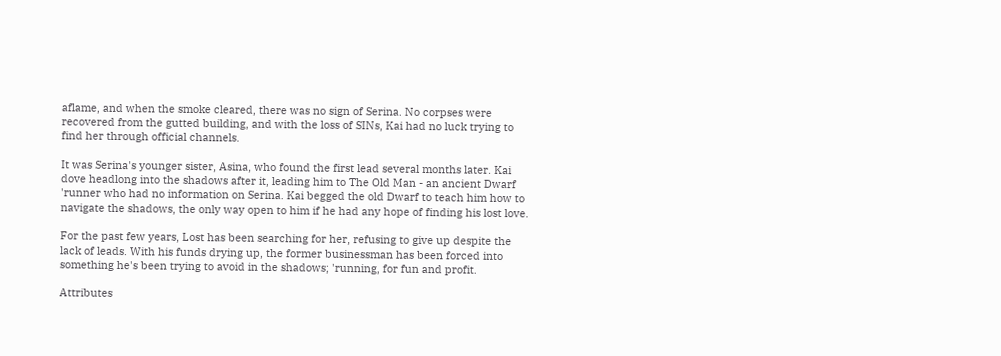aflame, and when the smoke cleared, there was no sign of Serina. No corpses were recovered from the gutted building, and with the loss of SINs, Kai had no luck trying to find her through official channels.

It was Serina's younger sister, Asina, who found the first lead several months later. Kai dove headlong into the shadows after it, leading him to The Old Man - an ancient Dwarf 'runner who had no information on Serina. Kai begged the old Dwarf to teach him how to navigate the shadows, the only way open to him if he had any hope of finding his lost love.

For the past few years, Lost has been searching for her, refusing to give up despite the lack of leads. With his funds drying up, the former businessman has been forced into something he's been trying to avoid in the shadows; 'running, for fun and profit.

Attributes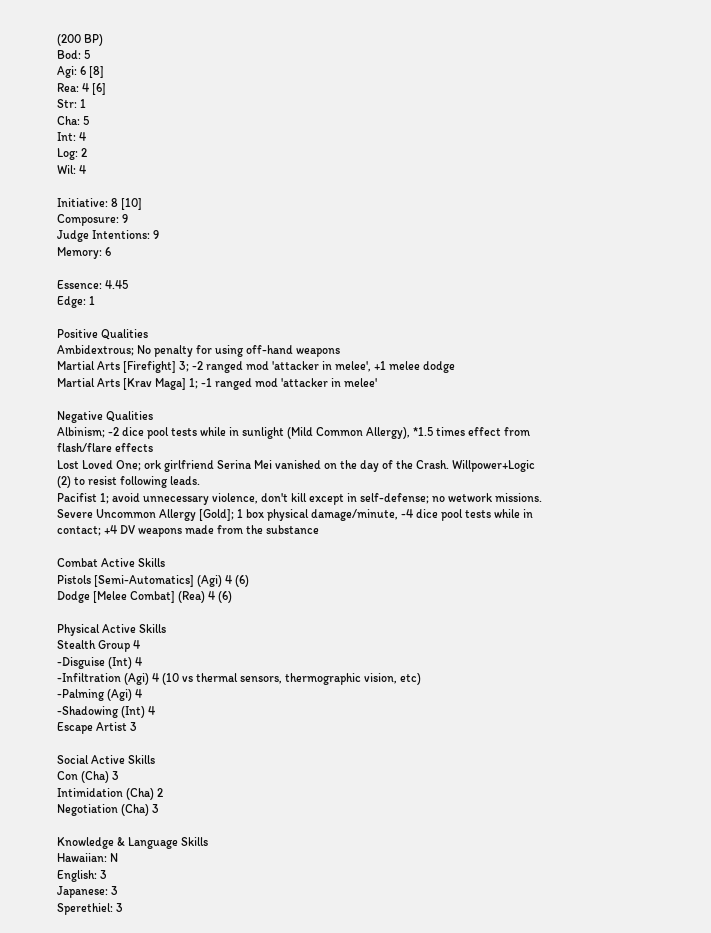(200 BP)
Bod: 5
Agi: 6 [8]
Rea: 4 [6]
Str: 1
Cha: 5
Int: 4
Log: 2
Wil: 4

Initiative: 8 [10]
Composure: 9
Judge Intentions: 9
Memory: 6

Essence: 4.45
Edge: 1

Positive Qualities
Ambidextrous; No penalty for using off-hand weapons
Martial Arts [Firefight] 3; -2 ranged mod 'attacker in melee', +1 melee dodge
Martial Arts [Krav Maga] 1; -1 ranged mod 'attacker in melee'

Negative Qualities
Albinism; -2 dice pool tests while in sunlight (Mild Common Allergy), *1.5 times effect from flash/flare effects
Lost Loved One; ork girlfriend Serina Mei vanished on the day of the Crash. Willpower+Logic (2) to resist following leads.
Pacifist 1; avoid unnecessary violence, don't kill except in self-defense; no wetwork missions.
Severe Uncommon Allergy [Gold]; 1 box physical damage/minute, -4 dice pool tests while in contact; +4 DV weapons made from the substance

Combat Active Skills
Pistols [Semi-Automatics] (Agi) 4 (6)
Dodge [Melee Combat] (Rea) 4 (6)

Physical Active Skills
Stealth Group 4
-Disguise (Int) 4
-Infiltration (Agi) 4 (10 vs thermal sensors, thermographic vision, etc)
-Palming (Agi) 4
-Shadowing (Int) 4
Escape Artist 3

Social Active Skills
Con (Cha) 3
Intimidation (Cha) 2
Negotiation (Cha) 3

Knowledge & Language Skills
Hawaiian: N
English: 3
Japanese: 3
Sperethiel: 3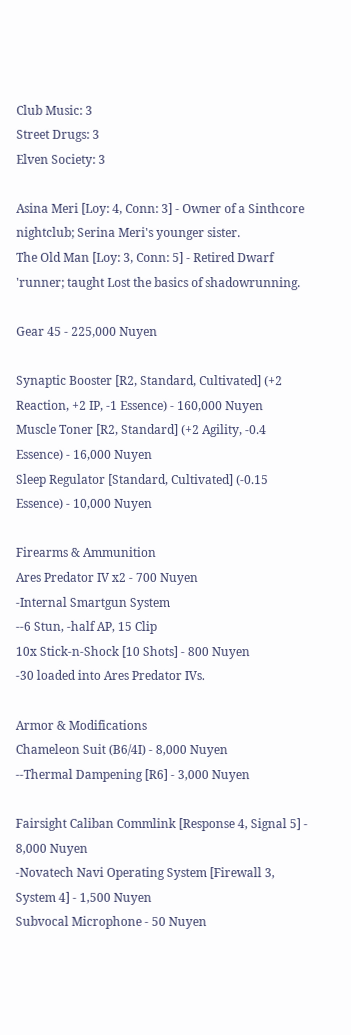Club Music: 3
Street Drugs: 3
Elven Society: 3

Asina Meri [Loy: 4, Conn: 3] - Owner of a Sinthcore nightclub; Serina Meri's younger sister.
The Old Man [Loy: 3, Conn: 5] - Retired Dwarf 'runner; taught Lost the basics of shadowrunning.

Gear 45 - 225,000 Nuyen

Synaptic Booster [R2, Standard, Cultivated] (+2 Reaction, +2 IP, -1 Essence) - 160,000 Nuyen
Muscle Toner [R2, Standard] (+2 Agility, -0.4 Essence) - 16,000 Nuyen
Sleep Regulator [Standard, Cultivated] (-0.15 Essence) - 10,000 Nuyen

Firearms & Ammunition
Ares Predator IV x2 - 700 Nuyen
-Internal Smartgun System
--6 Stun, -half AP, 15 Clip
10x Stick-n-Shock [10 Shots] - 800 Nuyen
-30 loaded into Ares Predator IVs.

Armor & Modifications
Chameleon Suit (B6/4I) - 8,000 Nuyen
--Thermal Dampening [R6] - 3,000 Nuyen

Fairsight Caliban Commlink [Response 4, Signal 5] - 8,000 Nuyen
-Novatech Navi Operating System [Firewall 3, System 4] - 1,500 Nuyen
Subvocal Microphone - 50 Nuyen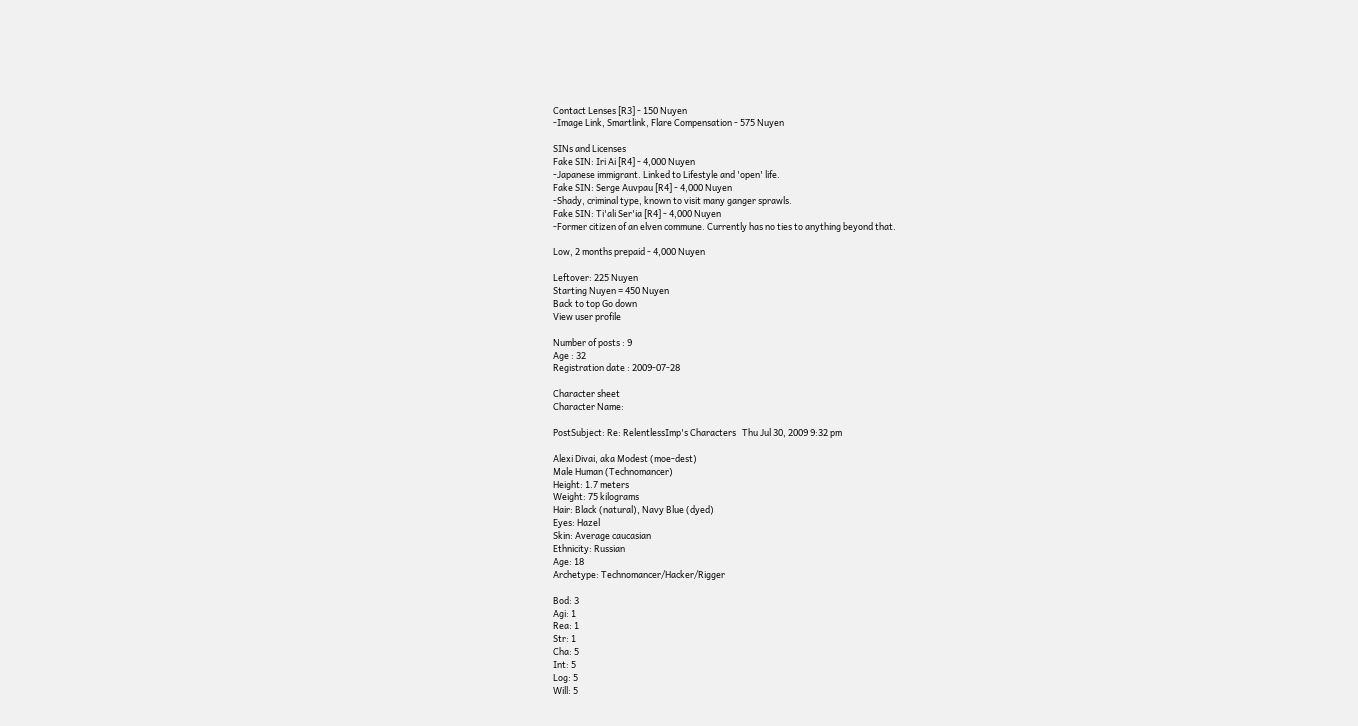Contact Lenses [R3] - 150 Nuyen
-Image Link, Smartlink, Flare Compensation - 575 Nuyen

SINs and Licenses
Fake SIN: Iri Ai [R4] - 4,000 Nuyen
-Japanese immigrant. Linked to Lifestyle and 'open' life.
Fake SIN: Serge Auvpau [R4] - 4,000 Nuyen
-Shady, criminal type, known to visit many ganger sprawls.
Fake SIN: Ti'ali Ser'ia [R4] - 4,000 Nuyen
-Former citizen of an elven commune. Currently has no ties to anything beyond that.

Low, 2 months prepaid - 4,000 Nuyen

Leftover: 225 Nuyen
Starting Nuyen = 450 Nuyen
Back to top Go down
View user profile

Number of posts : 9
Age : 32
Registration date : 2009-07-28

Character sheet
Character Name:

PostSubject: Re: RelentlessImp's Characters   Thu Jul 30, 2009 9:32 pm

Alexi Divai, aka Modest (moe-dest)
Male Human (Technomancer)
Height: 1.7 meters
Weight: 75 kilograms
Hair: Black (natural), Navy Blue (dyed)
Eyes: Hazel
Skin: Average caucasian
Ethnicity: Russian
Age: 18
Archetype: Technomancer/Hacker/Rigger

Bod: 3
Agi: 1
Rea: 1
Str: 1
Cha: 5
Int: 5
Log: 5
Will: 5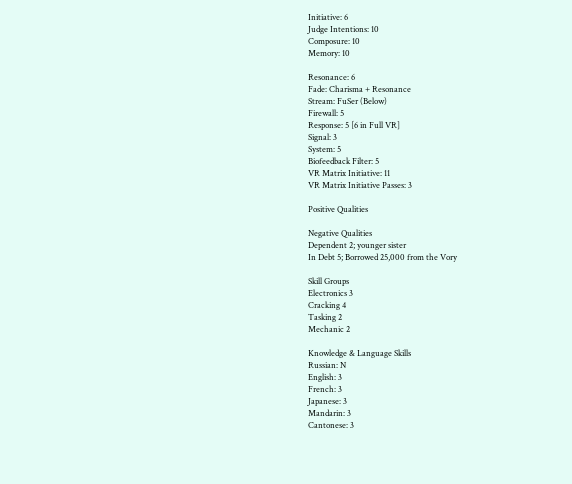Initiative: 6
Judge Intentions: 10
Composure: 10
Memory: 10

Resonance: 6
Fade: Charisma + Resonance
Stream: FuSer (Below)
Firewall: 5
Response: 5 [6 in Full VR]
Signal: 3
System: 5
Biofeedback Filter: 5
VR Matrix Initiative: 11
VR Matrix Initiative Passes: 3

Positive Qualities

Negative Qualities
Dependent 2; younger sister
In Debt 5; Borrowed 25,000 from the Vory

Skill Groups
Electronics 3
Cracking 4
Tasking 2
Mechanic 2

Knowledge & Language Skills
Russian: N
English: 3
French: 3
Japanese: 3
Mandarin: 3
Cantonese: 3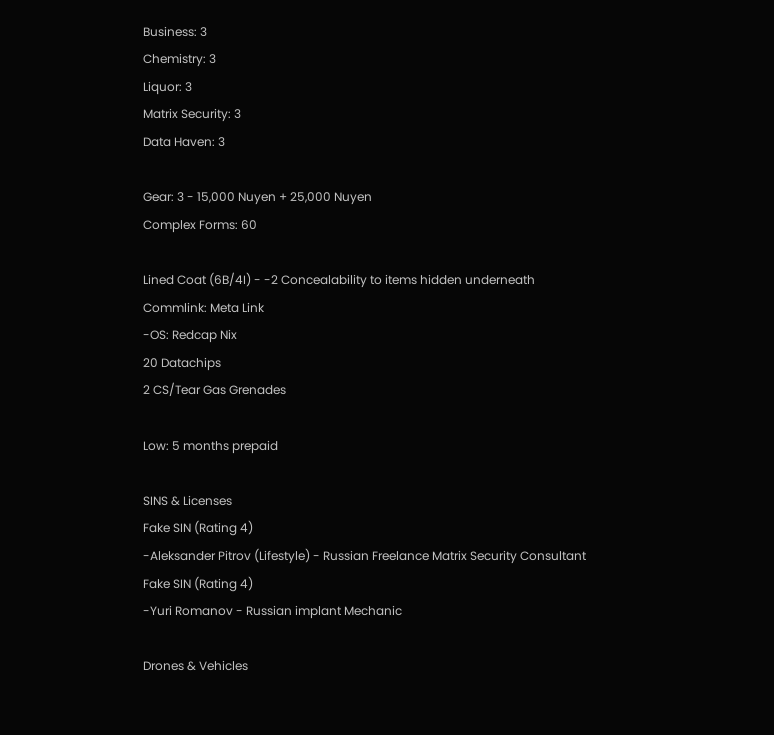Business: 3
Chemistry: 3
Liquor: 3
Matrix Security: 3
Data Haven: 3

Gear: 3 - 15,000 Nuyen + 25,000 Nuyen
Complex Forms: 60

Lined Coat (6B/4I) - -2 Concealability to items hidden underneath
Commlink: Meta Link
-OS: Redcap Nix
20 Datachips
2 CS/Tear Gas Grenades

Low: 5 months prepaid

SINS & Licenses
Fake SIN (Rating 4)
-Aleksander Pitrov (Lifestyle) - Russian Freelance Matrix Security Consultant
Fake SIN (Rating 4)
-Yuri Romanov - Russian implant Mechanic

Drones & Vehicles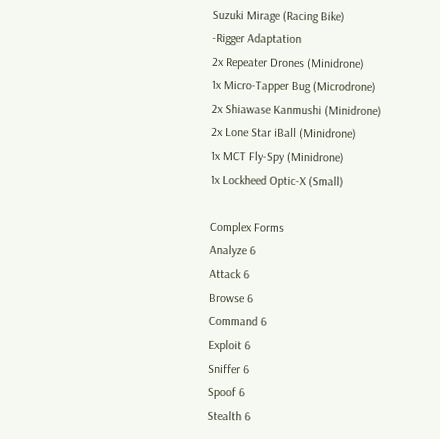Suzuki Mirage (Racing Bike)
-Rigger Adaptation
2x Repeater Drones (Minidrone)
1x Micro-Tapper Bug (Microdrone)
2x Shiawase Kanmushi (Minidrone)
2x Lone Star iBall (Minidrone)
1x MCT Fly-Spy (Minidrone)
1x Lockheed Optic-X (Small)

Complex Forms
Analyze 6
Attack 6
Browse 6
Command 6
Exploit 6
Sniffer 6
Spoof 6
Stealth 6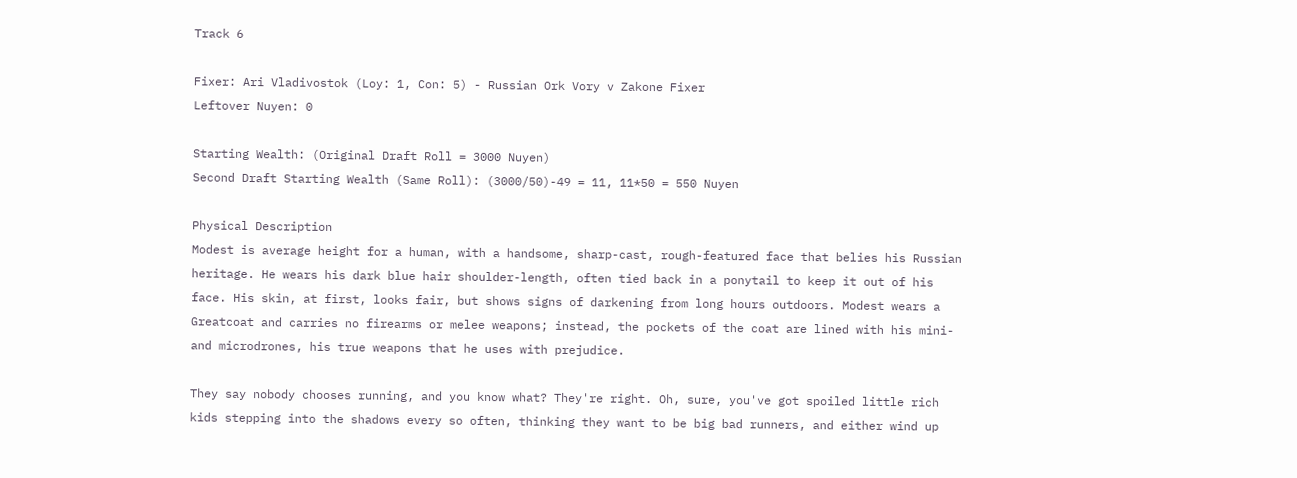Track 6

Fixer: Ari Vladivostok (Loy: 1, Con: 5) - Russian Ork Vory v Zakone Fixer
Leftover Nuyen: 0

Starting Wealth: (Original Draft Roll = 3000 Nuyen)
Second Draft Starting Wealth (Same Roll): (3000/50)-49 = 11, 11*50 = 550 Nuyen

Physical Description
Modest is average height for a human, with a handsome, sharp-cast, rough-featured face that belies his Russian heritage. He wears his dark blue hair shoulder-length, often tied back in a ponytail to keep it out of his face. His skin, at first, looks fair, but shows signs of darkening from long hours outdoors. Modest wears a Greatcoat and carries no firearms or melee weapons; instead, the pockets of the coat are lined with his mini- and microdrones, his true weapons that he uses with prejudice.

They say nobody chooses running, and you know what? They're right. Oh, sure, you've got spoiled little rich kids stepping into the shadows every so often, thinking they want to be big bad runners, and either wind up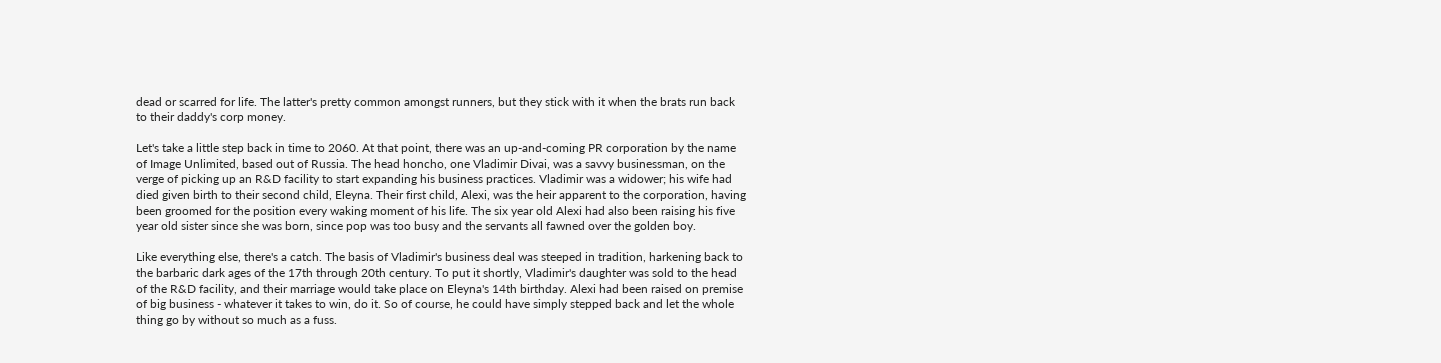dead or scarred for life. The latter's pretty common amongst runners, but they stick with it when the brats run back to their daddy's corp money.

Let's take a little step back in time to 2060. At that point, there was an up-and-coming PR corporation by the name of Image Unlimited, based out of Russia. The head honcho, one Vladimir Divai, was a savvy businessman, on the verge of picking up an R&D facility to start expanding his business practices. Vladimir was a widower; his wife had died given birth to their second child, Eleyna. Their first child, Alexi, was the heir apparent to the corporation, having been groomed for the position every waking moment of his life. The six year old Alexi had also been raising his five year old sister since she was born, since pop was too busy and the servants all fawned over the golden boy.

Like everything else, there's a catch. The basis of Vladimir's business deal was steeped in tradition, harkening back to the barbaric dark ages of the 17th through 20th century. To put it shortly, Vladimir's daughter was sold to the head of the R&D facility, and their marriage would take place on Eleyna's 14th birthday. Alexi had been raised on premise of big business - whatever it takes to win, do it. So of course, he could have simply stepped back and let the whole thing go by without so much as a fuss.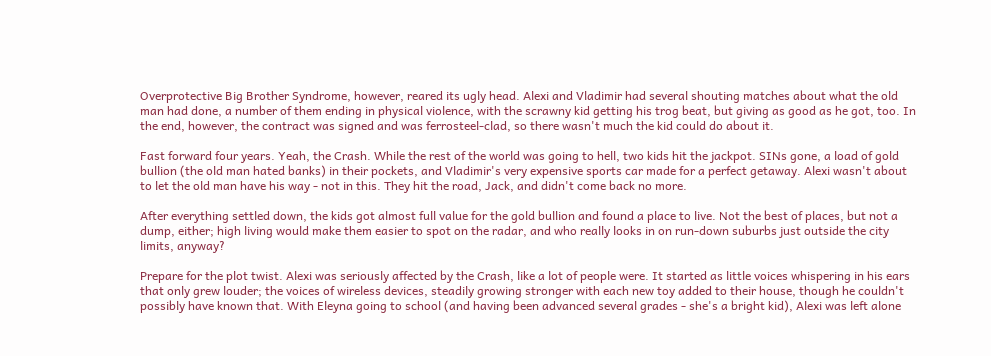Overprotective Big Brother Syndrome, however, reared its ugly head. Alexi and Vladimir had several shouting matches about what the old man had done, a number of them ending in physical violence, with the scrawny kid getting his trog beat, but giving as good as he got, too. In the end, however, the contract was signed and was ferrosteel-clad, so there wasn't much the kid could do about it.

Fast forward four years. Yeah, the Crash. While the rest of the world was going to hell, two kids hit the jackpot. SINs gone, a load of gold bullion (the old man hated banks) in their pockets, and Vladimir's very expensive sports car made for a perfect getaway. Alexi wasn't about to let the old man have his way - not in this. They hit the road, Jack, and didn't come back no more.

After everything settled down, the kids got almost full value for the gold bullion and found a place to live. Not the best of places, but not a dump, either; high living would make them easier to spot on the radar, and who really looks in on run-down suburbs just outside the city limits, anyway?

Prepare for the plot twist. Alexi was seriously affected by the Crash, like a lot of people were. It started as little voices whispering in his ears that only grew louder; the voices of wireless devices, steadily growing stronger with each new toy added to their house, though he couldn't possibly have known that. With Eleyna going to school (and having been advanced several grades - she's a bright kid), Alexi was left alone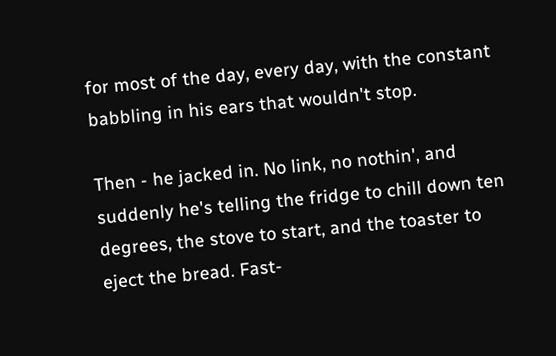for most of the day, every day, with the constant babbling in his ears that wouldn't stop.

Then - he jacked in. No link, no nothin', and suddenly he's telling the fridge to chill down ten degrees, the stove to start, and the toaster to eject the bread. Fast-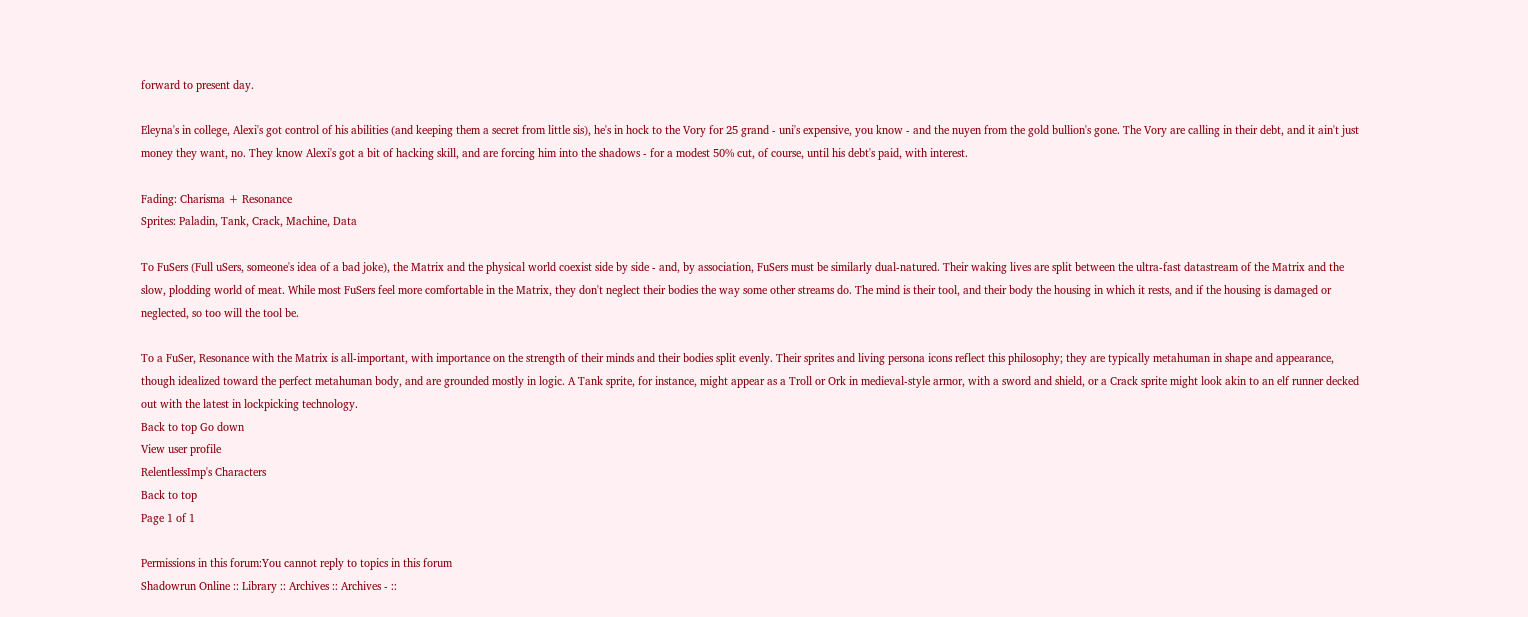forward to present day.

Eleyna's in college, Alexi's got control of his abilities (and keeping them a secret from little sis), he's in hock to the Vory for 25 grand - uni's expensive, you know - and the nuyen from the gold bullion's gone. The Vory are calling in their debt, and it ain't just money they want, no. They know Alexi's got a bit of hacking skill, and are forcing him into the shadows - for a modest 50% cut, of course, until his debt's paid, with interest.

Fading: Charisma + Resonance
Sprites: Paladin, Tank, Crack, Machine, Data

To FuSers (Full uSers, someone's idea of a bad joke), the Matrix and the physical world coexist side by side - and, by association, FuSers must be similarly dual-natured. Their waking lives are split between the ultra-fast datastream of the Matrix and the slow, plodding world of meat. While most FuSers feel more comfortable in the Matrix, they don't neglect their bodies the way some other streams do. The mind is their tool, and their body the housing in which it rests, and if the housing is damaged or neglected, so too will the tool be.

To a FuSer, Resonance with the Matrix is all-important, with importance on the strength of their minds and their bodies split evenly. Their sprites and living persona icons reflect this philosophy; they are typically metahuman in shape and appearance, though idealized toward the perfect metahuman body, and are grounded mostly in logic. A Tank sprite, for instance, might appear as a Troll or Ork in medieval-style armor, with a sword and shield, or a Crack sprite might look akin to an elf runner decked out with the latest in lockpicking technology.
Back to top Go down
View user profile
RelentlessImp's Characters
Back to top
Page 1 of 1

Permissions in this forum:You cannot reply to topics in this forum
Shadowrun Online :: Library :: Archives :: Archives - ::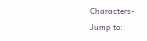Characters-
Jump to: